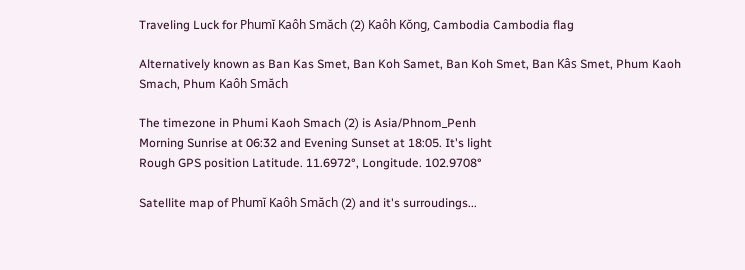Traveling Luck for Phumĭ Kaôh Smăch (2) Kaôh Kŏng, Cambodia Cambodia flag

Alternatively known as Ban Kas Smet, Ban Koh Samet, Ban Koh Smet, Ban Kâs Smet, Phum Kaoh Smach, Phum Kaôh Smăch

The timezone in Phumi Kaoh Smach (2) is Asia/Phnom_Penh
Morning Sunrise at 06:32 and Evening Sunset at 18:05. It's light
Rough GPS position Latitude. 11.6972°, Longitude. 102.9708°

Satellite map of Phumĭ Kaôh Smăch (2) and it's surroudings...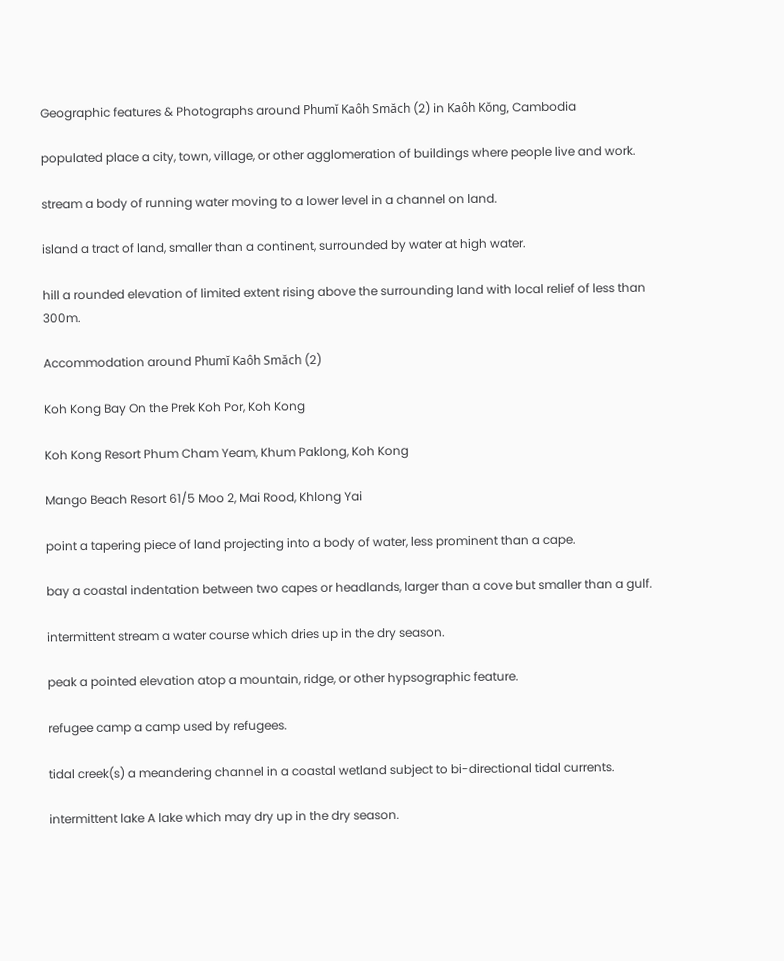Geographic features & Photographs around Phumĭ Kaôh Smăch (2) in Kaôh Kŏng, Cambodia

populated place a city, town, village, or other agglomeration of buildings where people live and work.

stream a body of running water moving to a lower level in a channel on land.

island a tract of land, smaller than a continent, surrounded by water at high water.

hill a rounded elevation of limited extent rising above the surrounding land with local relief of less than 300m.

Accommodation around Phumĭ Kaôh Smăch (2)

Koh Kong Bay On the Prek Koh Por, Koh Kong

Koh Kong Resort Phum Cham Yeam, Khum Paklong, Koh Kong

Mango Beach Resort 61/5 Moo 2, Mai Rood, Khlong Yai

point a tapering piece of land projecting into a body of water, less prominent than a cape.

bay a coastal indentation between two capes or headlands, larger than a cove but smaller than a gulf.

intermittent stream a water course which dries up in the dry season.

peak a pointed elevation atop a mountain, ridge, or other hypsographic feature.

refugee camp a camp used by refugees.

tidal creek(s) a meandering channel in a coastal wetland subject to bi-directional tidal currents.

intermittent lake A lake which may dry up in the dry season.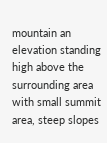mountain an elevation standing high above the surrounding area with small summit area, steep slopes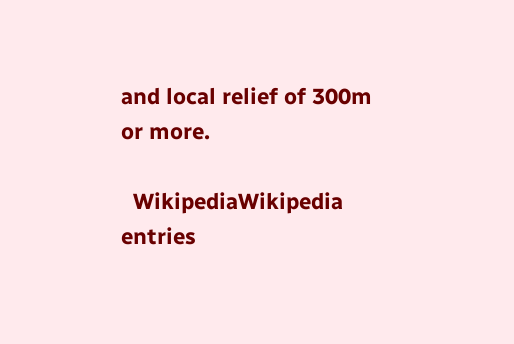and local relief of 300m or more.

  WikipediaWikipedia entries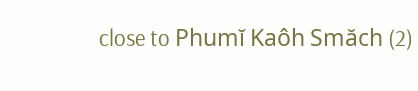close to Phumĭ Kaôh Smăch (2)